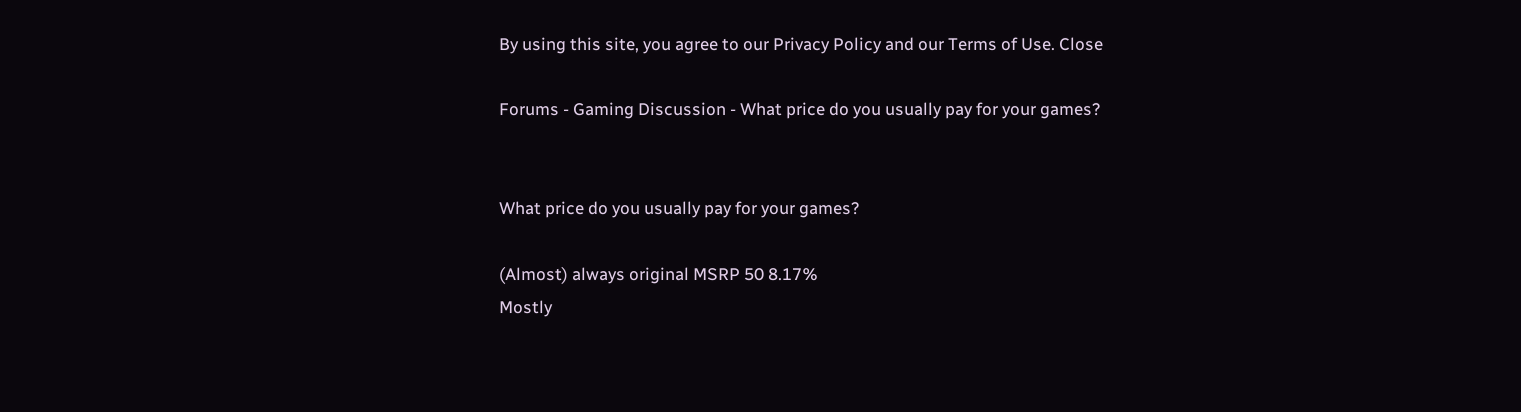By using this site, you agree to our Privacy Policy and our Terms of Use. Close

Forums - Gaming Discussion - What price do you usually pay for your games?


What price do you usually pay for your games?

(Almost) always original MSRP 50 8.17%
Mostly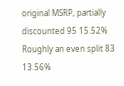original MSRP, partially discounted 95 15.52%
Roughly an even split 83 13.56%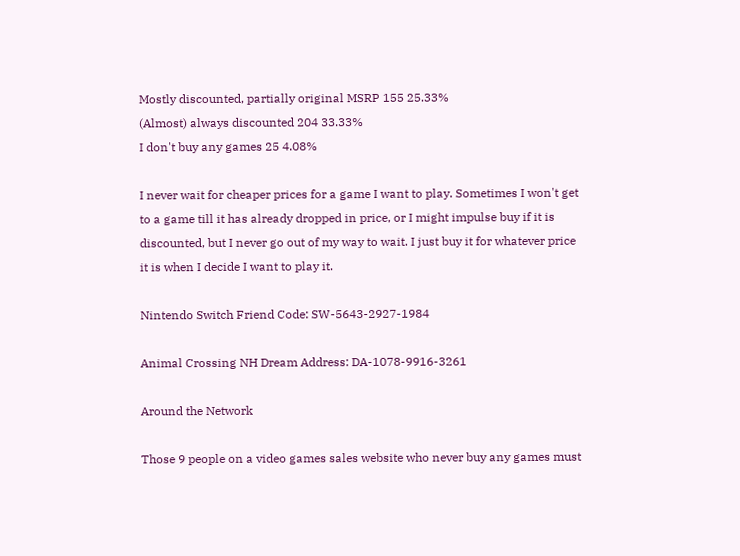Mostly discounted, partially original MSRP 155 25.33%
(Almost) always discounted 204 33.33%
I don't buy any games 25 4.08%

I never wait for cheaper prices for a game I want to play. Sometimes I won't get to a game till it has already dropped in price, or I might impulse buy if it is discounted, but I never go out of my way to wait. I just buy it for whatever price it is when I decide I want to play it.

Nintendo Switch Friend Code: SW-5643-2927-1984

Animal Crossing NH Dream Address: DA-1078-9916-3261

Around the Network

Those 9 people on a video games sales website who never buy any games must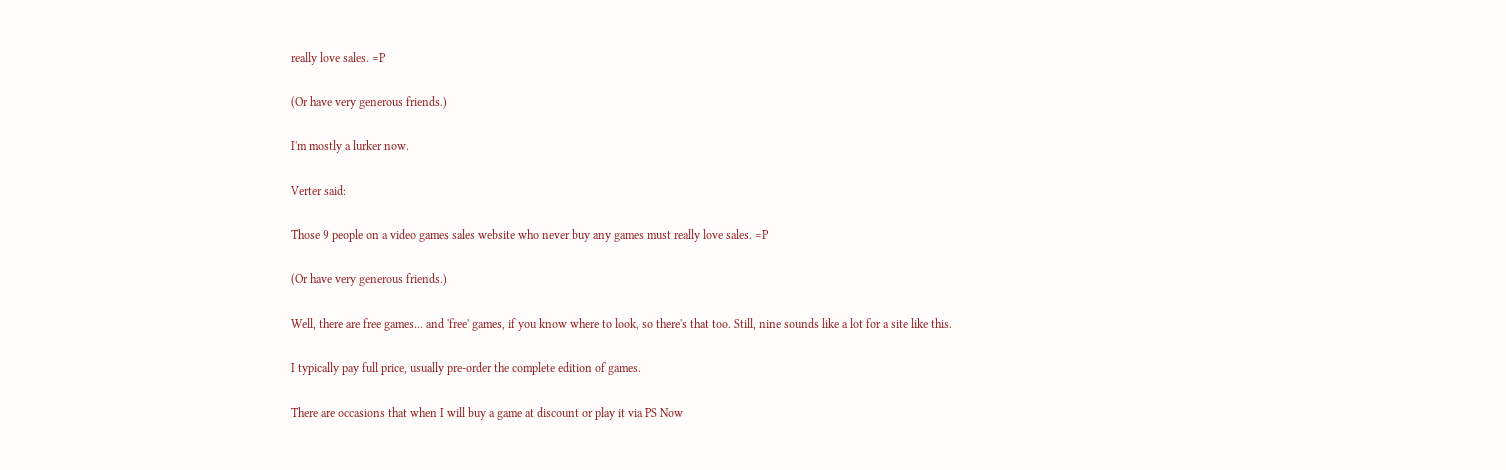really love sales. =P

(Or have very generous friends.)

I'm mostly a lurker now.

Verter said:

Those 9 people on a video games sales website who never buy any games must really love sales. =P

(Or have very generous friends.)

Well, there are free games... and 'free' games, if you know where to look, so there's that too. Still, nine sounds like a lot for a site like this.

I typically pay full price, usually pre-order the complete edition of games.

There are occasions that when I will buy a game at discount or play it via PS Now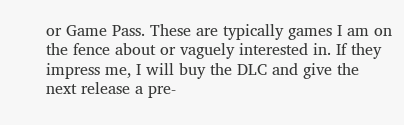or Game Pass. These are typically games I am on the fence about or vaguely interested in. If they impress me, I will buy the DLC and give the next release a pre-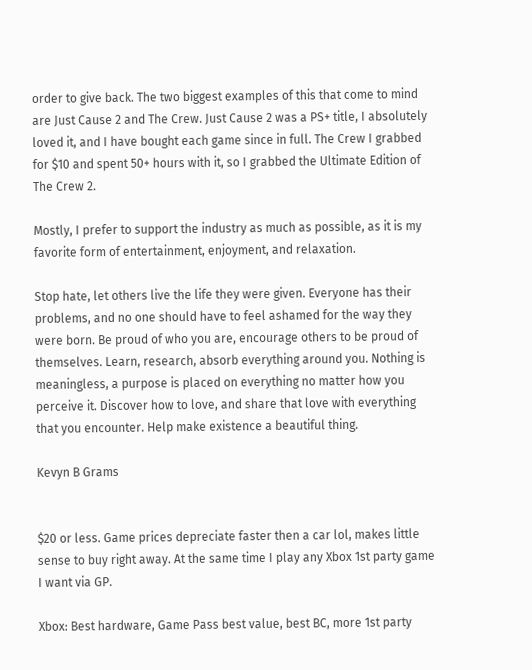order to give back. The two biggest examples of this that come to mind are Just Cause 2 and The Crew. Just Cause 2 was a PS+ title, I absolutely loved it, and I have bought each game since in full. The Crew I grabbed for $10 and spent 50+ hours with it, so I grabbed the Ultimate Edition of The Crew 2.

Mostly, I prefer to support the industry as much as possible, as it is my favorite form of entertainment, enjoyment, and relaxation.

Stop hate, let others live the life they were given. Everyone has their problems, and no one should have to feel ashamed for the way they were born. Be proud of who you are, encourage others to be proud of themselves. Learn, research, absorb everything around you. Nothing is meaningless, a purpose is placed on everything no matter how you perceive it. Discover how to love, and share that love with everything that you encounter. Help make existence a beautiful thing.

Kevyn B Grams


$20 or less. Game prices depreciate faster then a car lol, makes little sense to buy right away. At the same time I play any Xbox 1st party game I want via GP.

Xbox: Best hardware, Game Pass best value, best BC, more 1st party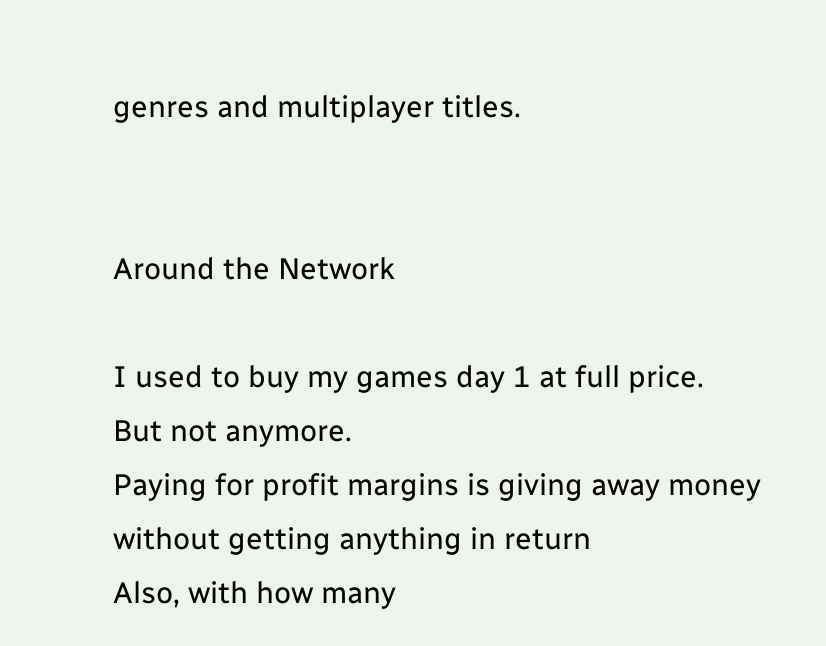genres and multiplayer titles.


Around the Network

I used to buy my games day 1 at full price.
But not anymore.
Paying for profit margins is giving away money without getting anything in return
Also, with how many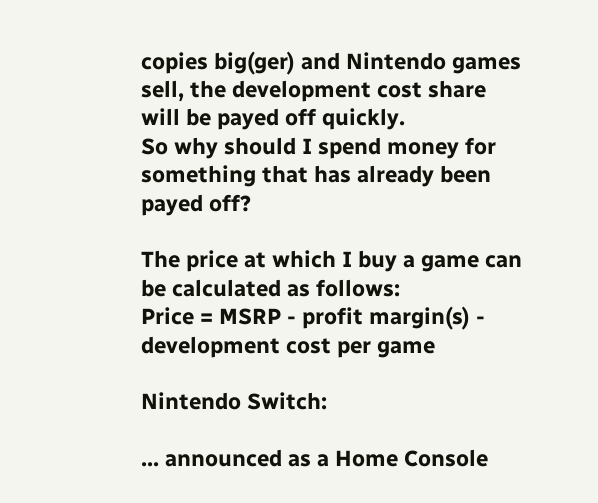copies big(ger) and Nintendo games sell, the development cost share will be payed off quickly.
So why should I spend money for something that has already been payed off?

The price at which I buy a game can be calculated as follows:
Price = MSRP - profit margin(s) - development cost per game

Nintendo Switch:

... announced as a Home Console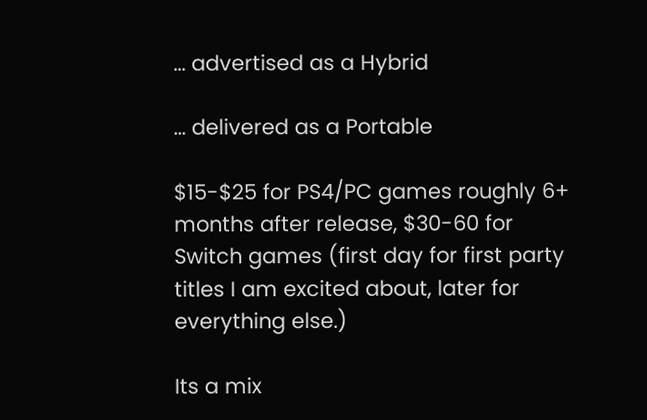... advertised as a Hybrid

... delivered as a Portable

$15-$25 for PS4/PC games roughly 6+ months after release, $30-60 for Switch games (first day for first party titles I am excited about, later for everything else.)

Its a mix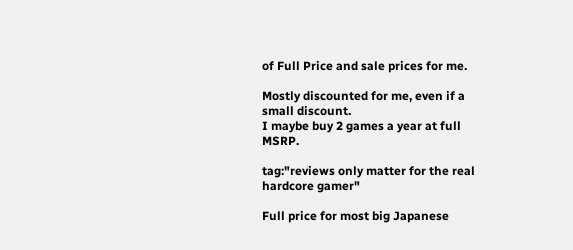of Full Price and sale prices for me.

Mostly discounted for me, even if a small discount.
I maybe buy 2 games a year at full MSRP.

tag:"reviews only matter for the real hardcore gamer"

Full price for most big Japanese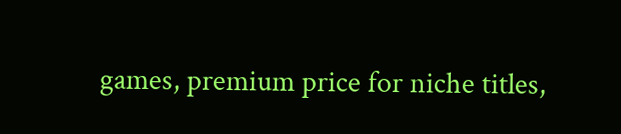games, premium price for niche titles,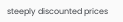steeply discounted prices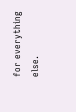for everything else.